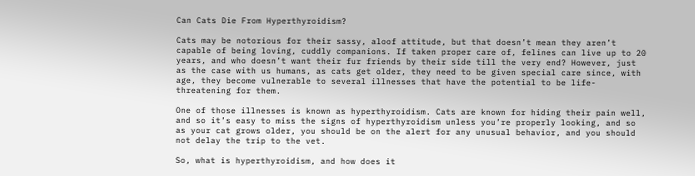Can Cats Die From Hyperthyroidism?

Cats may be notorious for their sassy, aloof attitude, but that doesn’t mean they aren’t capable of being loving, cuddly companions. If taken proper care of, felines can live up to 20 years, and who doesn’t want their fur friends by their side till the very end? However, just as the case with us humans, as cats get older, they need to be given special care since, with age, they become vulnerable to several illnesses that have the potential to be life-threatening for them.

One of those illnesses is known as hyperthyroidism. Cats are known for hiding their pain well, and so it’s easy to miss the signs of hyperthyroidism unless you’re properly looking, and so as your cat grows older, you should be on the alert for any unusual behavior, and you should not delay the trip to the vet.

So, what is hyperthyroidism, and how does it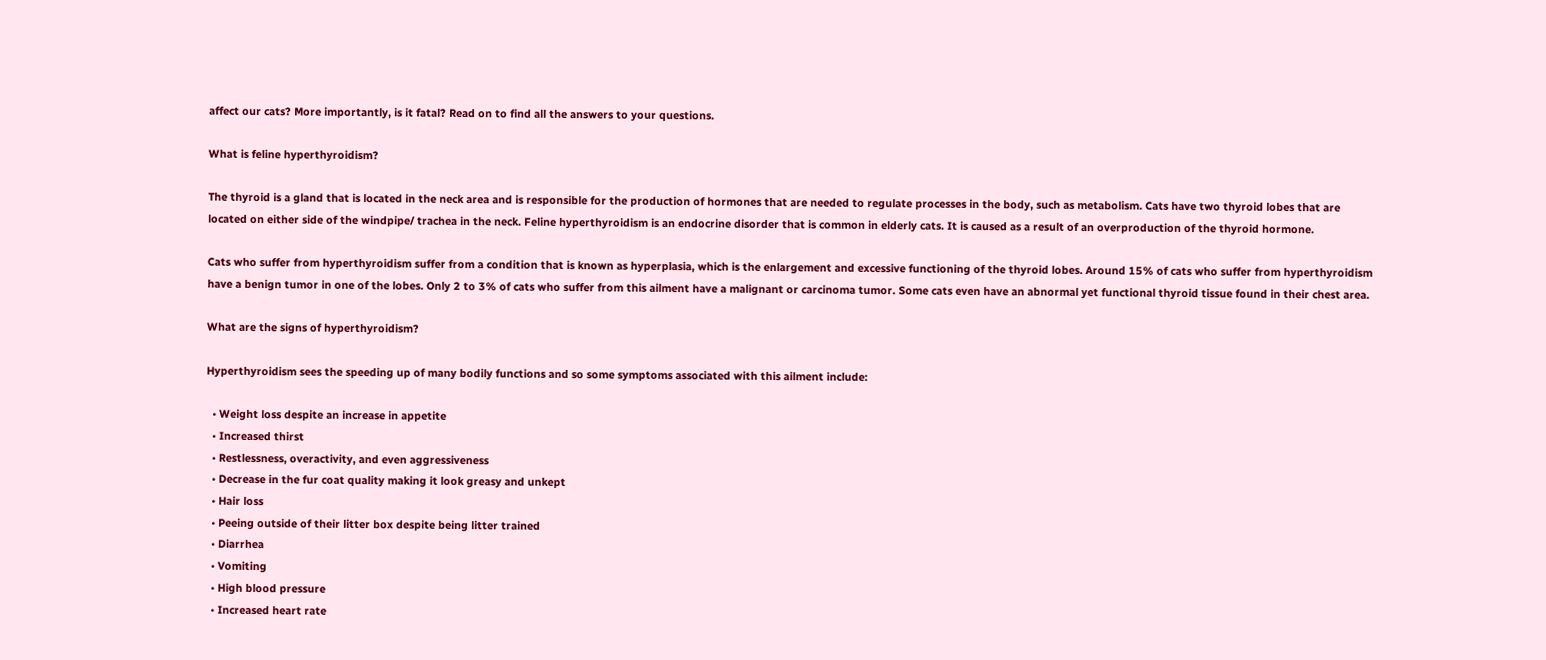affect our cats? More importantly, is it fatal? Read on to find all the answers to your questions.

What is feline hyperthyroidism?

The thyroid is a gland that is located in the neck area and is responsible for the production of hormones that are needed to regulate processes in the body, such as metabolism. Cats have two thyroid lobes that are located on either side of the windpipe/ trachea in the neck. Feline hyperthyroidism is an endocrine disorder that is common in elderly cats. It is caused as a result of an overproduction of the thyroid hormone.

Cats who suffer from hyperthyroidism suffer from a condition that is known as hyperplasia, which is the enlargement and excessive functioning of the thyroid lobes. Around 15% of cats who suffer from hyperthyroidism have a benign tumor in one of the lobes. Only 2 to 3% of cats who suffer from this ailment have a malignant or carcinoma tumor. Some cats even have an abnormal yet functional thyroid tissue found in their chest area.

What are the signs of hyperthyroidism?

Hyperthyroidism sees the speeding up of many bodily functions and so some symptoms associated with this ailment include:

  • Weight loss despite an increase in appetite
  • Increased thirst
  • Restlessness, overactivity, and even aggressiveness
  • Decrease in the fur coat quality making it look greasy and unkept
  • Hair loss
  • Peeing outside of their litter box despite being litter trained
  • Diarrhea
  • Vomiting
  • High blood pressure
  • Increased heart rate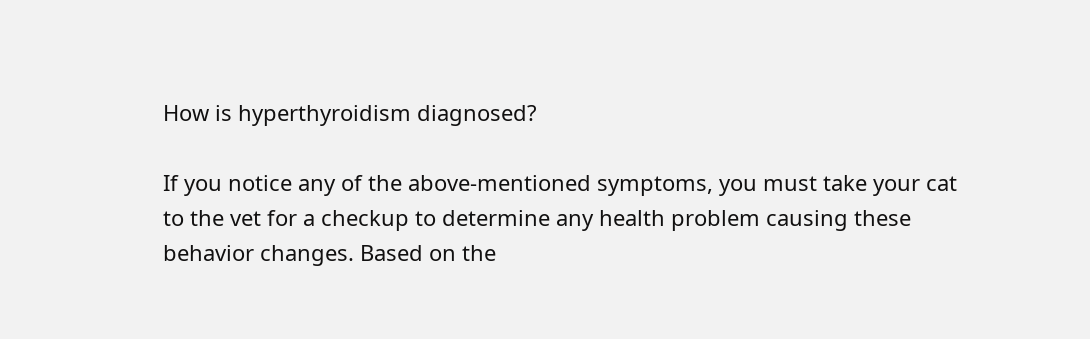How is hyperthyroidism diagnosed?

If you notice any of the above-mentioned symptoms, you must take your cat to the vet for a checkup to determine any health problem causing these behavior changes. Based on the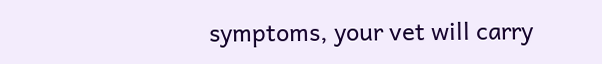symptoms, your vet will carry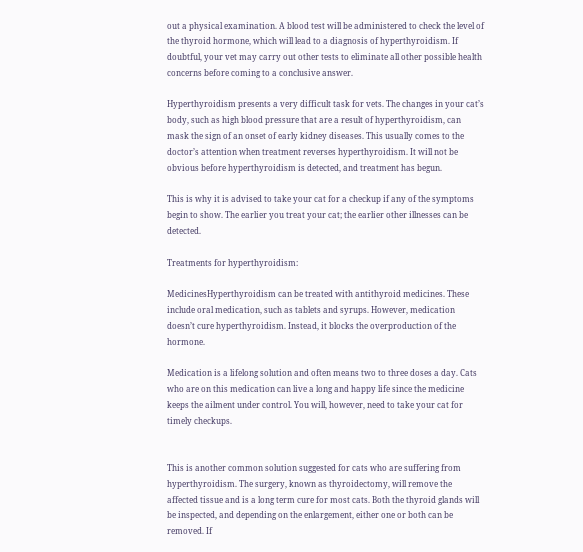out a physical examination. A blood test will be administered to check the level of the thyroid hormone, which will lead to a diagnosis of hyperthyroidism. If doubtful, your vet may carry out other tests to eliminate all other possible health concerns before coming to a conclusive answer.

Hyperthyroidism presents a very difficult task for vets. The changes in your cat’s body, such as high blood pressure that are a result of hyperthyroidism, can mask the sign of an onset of early kidney diseases. This usually comes to the doctor’s attention when treatment reverses hyperthyroidism. It will not be obvious before hyperthyroidism is detected, and treatment has begun.

This is why it is advised to take your cat for a checkup if any of the symptoms begin to show. The earlier you treat your cat; the earlier other illnesses can be detected.

Treatments for hyperthyroidism:

MedicinesHyperthyroidism can be treated with antithyroid medicines. These include oral medication, such as tablets and syrups. However, medication doesn’t cure hyperthyroidism. Instead, it blocks the overproduction of the hormone.

Medication is a lifelong solution and often means two to three doses a day. Cats who are on this medication can live a long and happy life since the medicine keeps the ailment under control. You will, however, need to take your cat for timely checkups.


This is another common solution suggested for cats who are suffering from hyperthyroidism. The surgery, known as thyroidectomy, will remove the affected tissue and is a long term cure for most cats. Both the thyroid glands will be inspected, and depending on the enlargement, either one or both can be removed. If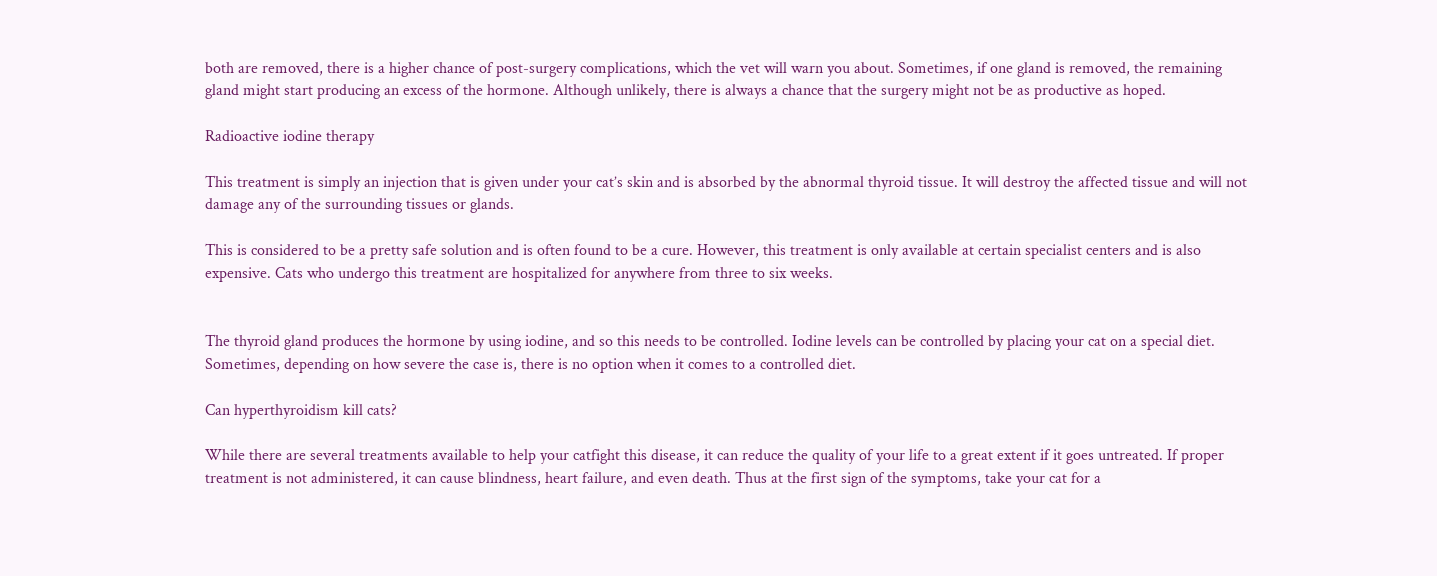both are removed, there is a higher chance of post-surgery complications, which the vet will warn you about. Sometimes, if one gland is removed, the remaining gland might start producing an excess of the hormone. Although unlikely, there is always a chance that the surgery might not be as productive as hoped.

Radioactive iodine therapy

This treatment is simply an injection that is given under your cat’s skin and is absorbed by the abnormal thyroid tissue. It will destroy the affected tissue and will not damage any of the surrounding tissues or glands.

This is considered to be a pretty safe solution and is often found to be a cure. However, this treatment is only available at certain specialist centers and is also expensive. Cats who undergo this treatment are hospitalized for anywhere from three to six weeks.


The thyroid gland produces the hormone by using iodine, and so this needs to be controlled. Iodine levels can be controlled by placing your cat on a special diet. Sometimes, depending on how severe the case is, there is no option when it comes to a controlled diet.

Can hyperthyroidism kill cats?

While there are several treatments available to help your catfight this disease, it can reduce the quality of your life to a great extent if it goes untreated. If proper treatment is not administered, it can cause blindness, heart failure, and even death. Thus at the first sign of the symptoms, take your cat for a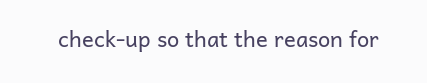check-up so that the reason for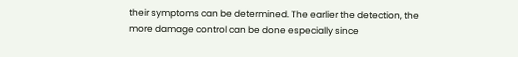their symptoms can be determined. The earlier the detection, the more damage control can be done especially since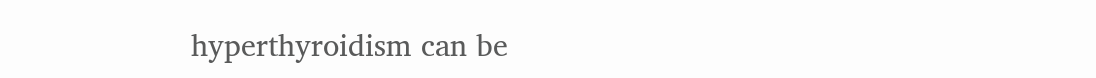hyperthyroidism can be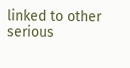linked to other serious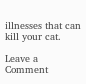illnesses that can kill your cat.

Leave a Comment